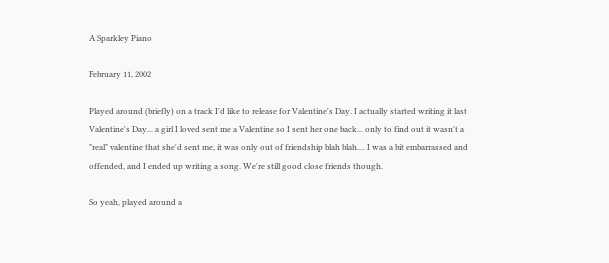A Sparkley Piano

February 11, 2002

Played around (briefly) on a track I'd like to release for Valentine's Day. I actually started writing it last Valentine's Day... a girl I loved sent me a Valentine so I sent her one back... only to find out it wasn't a "real" valentine that she'd sent me, it was only out of friendship blah blah.... I was a bit embarrassed and offended, and I ended up writing a song. We're still good close friends though.

So yeah, played around a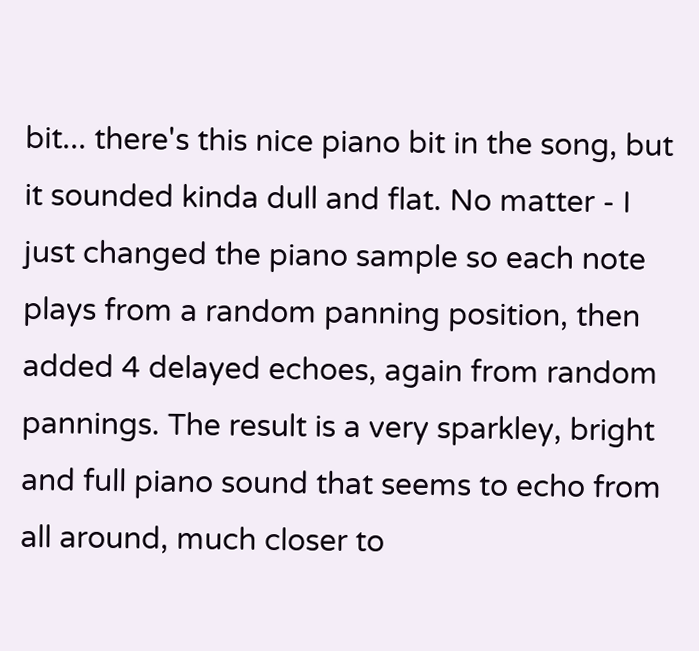bit... there's this nice piano bit in the song, but it sounded kinda dull and flat. No matter - I just changed the piano sample so each note plays from a random panning position, then added 4 delayed echoes, again from random pannings. The result is a very sparkley, bright and full piano sound that seems to echo from all around, much closer to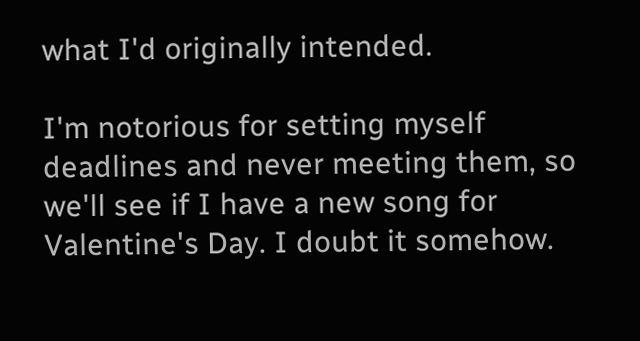what I'd originally intended.

I'm notorious for setting myself deadlines and never meeting them, so we'll see if I have a new song for Valentine's Day. I doubt it somehow.